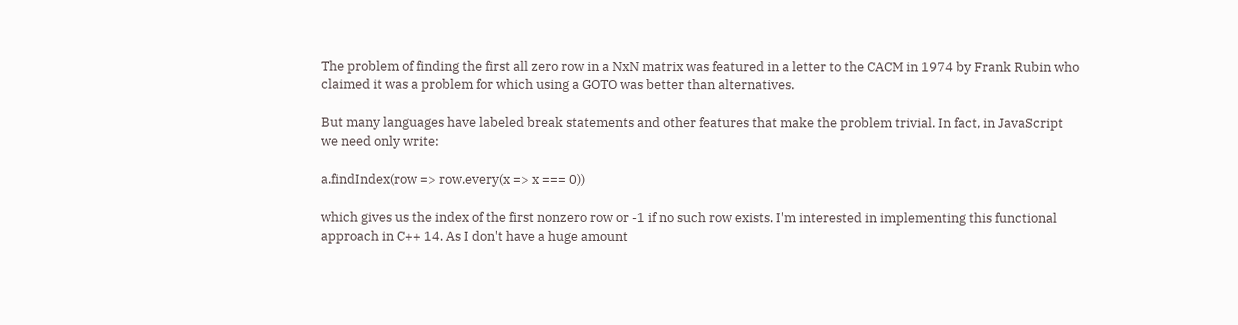The problem of finding the first all zero row in a NxN matrix was featured in a letter to the CACM in 1974 by Frank Rubin who claimed it was a problem for which using a GOTO was better than alternatives.

But many languages have labeled break statements and other features that make the problem trivial. In fact, in JavaScript we need only write:

a.findIndex(row => row.every(x => x === 0))

which gives us the index of the first nonzero row or -1 if no such row exists. I'm interested in implementing this functional approach in C++ 14. As I don't have a huge amount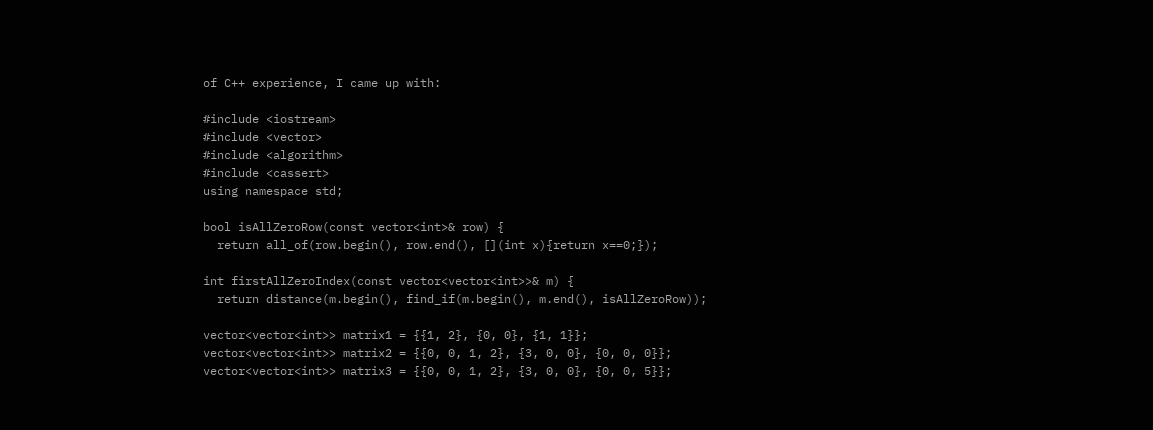of C++ experience, I came up with:

#include <iostream>
#include <vector>
#include <algorithm>
#include <cassert>
using namespace std;

bool isAllZeroRow(const vector<int>& row) {
  return all_of(row.begin(), row.end(), [](int x){return x==0;});

int firstAllZeroIndex(const vector<vector<int>>& m) {
  return distance(m.begin(), find_if(m.begin(), m.end(), isAllZeroRow));

vector<vector<int>> matrix1 = {{1, 2}, {0, 0}, {1, 1}};
vector<vector<int>> matrix2 = {{0, 0, 1, 2}, {3, 0, 0}, {0, 0, 0}};
vector<vector<int>> matrix3 = {{0, 0, 1, 2}, {3, 0, 0}, {0, 0, 5}};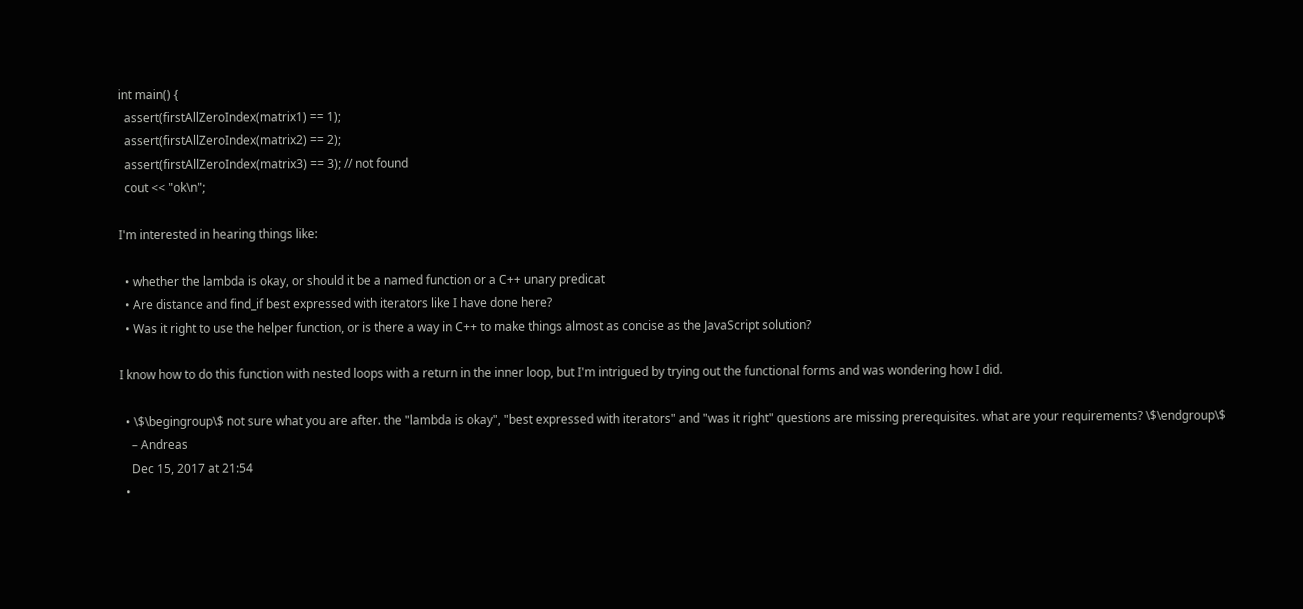int main() {
  assert(firstAllZeroIndex(matrix1) == 1);
  assert(firstAllZeroIndex(matrix2) == 2);
  assert(firstAllZeroIndex(matrix3) == 3); // not found
  cout << "ok\n";

I'm interested in hearing things like:

  • whether the lambda is okay, or should it be a named function or a C++ unary predicat
  • Are distance and find_if best expressed with iterators like I have done here?
  • Was it right to use the helper function, or is there a way in C++ to make things almost as concise as the JavaScript solution?

I know how to do this function with nested loops with a return in the inner loop, but I'm intrigued by trying out the functional forms and was wondering how I did.

  • \$\begingroup\$ not sure what you are after. the "lambda is okay", "best expressed with iterators" and "was it right" questions are missing prerequisites. what are your requirements? \$\endgroup\$
    – Andreas
    Dec 15, 2017 at 21:54
  •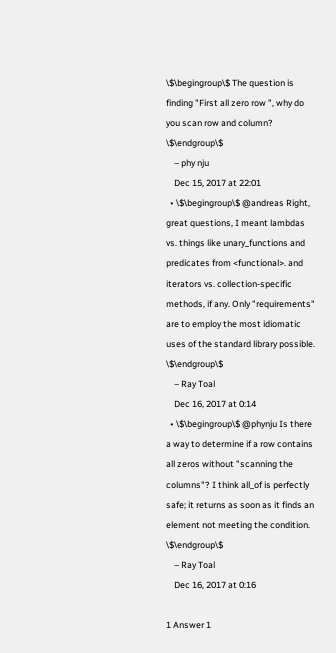\$\begingroup\$ The question is finding "First all zero row ", why do you scan row and column? \$\endgroup\$
    – phy nju
    Dec 15, 2017 at 22:01
  • \$\begingroup\$ @andreas Right, great questions, I meant lambdas vs. things like unary_functions and predicates from <functional>. and iterators vs. collection-specific methods, if any. Only "requirements" are to employ the most idiomatic uses of the standard library possible. \$\endgroup\$
    – Ray Toal
    Dec 16, 2017 at 0:14
  • \$\begingroup\$ @phynju Is there a way to determine if a row contains all zeros without "scanning the columns"? I think all_of is perfectly safe; it returns as soon as it finds an element not meeting the condition. \$\endgroup\$
    – Ray Toal
    Dec 16, 2017 at 0:16

1 Answer 1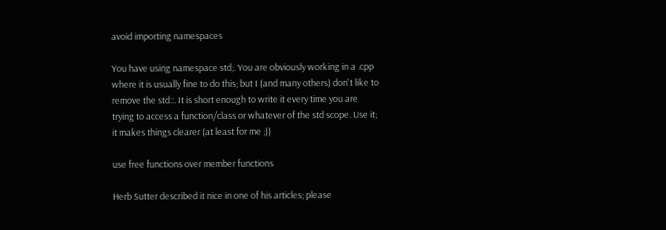avoid importing namespaces

You have using namespace std;. You are obviously working in a .cpp where it is usually fine to do this; but I (and many others) don't like to remove the std::. It is short enough to write it every time you are trying to access a function/class or whatever of the std scope. Use it; it makes things clearer (at least for me ;))

use free functions over member functions

Herb Sutter described it nice in one of his articles; please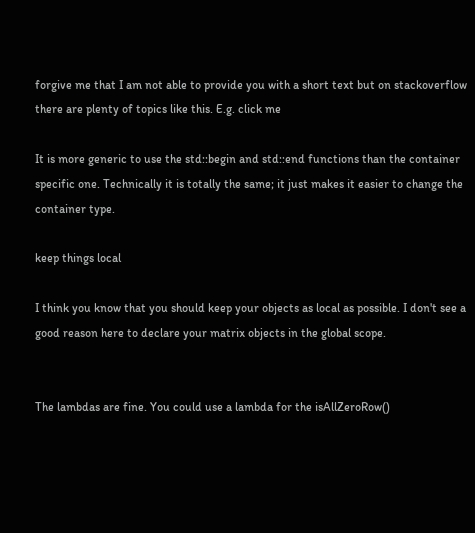forgive me that I am not able to provide you with a short text but on stackoverflow there are plenty of topics like this. E.g. click me

It is more generic to use the std::begin and std::end functions than the container specific one. Technically it is totally the same; it just makes it easier to change the container type.

keep things local

I think you know that you should keep your objects as local as possible. I don't see a good reason here to declare your matrix objects in the global scope.


The lambdas are fine. You could use a lambda for the isAllZeroRow()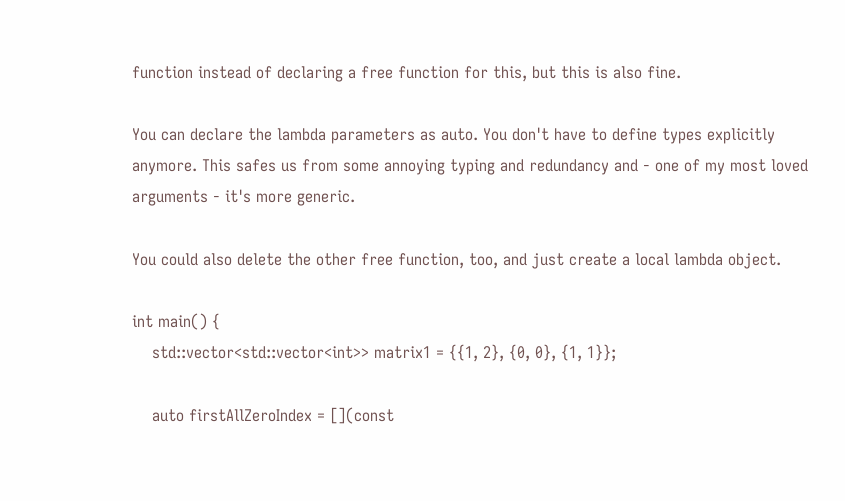function instead of declaring a free function for this, but this is also fine.

You can declare the lambda parameters as auto. You don't have to define types explicitly anymore. This safes us from some annoying typing and redundancy and - one of my most loved arguments - it's more generic.

You could also delete the other free function, too, and just create a local lambda object.

int main() {
    std::vector<std::vector<int>> matrix1 = {{1, 2}, {0, 0}, {1, 1}};

    auto firstAllZeroIndex = [](const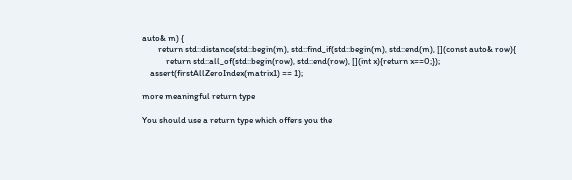auto& m) {
        return std::distance(std::begin(m), std::find_if(std::begin(m), std::end(m), [](const auto& row){
            return std::all_of(std::begin(row), std::end(row), [](int x){return x==0;});
    assert(firstAllZeroIndex(matrix1) == 1);

more meaningful return type

You should use a return type which offers you the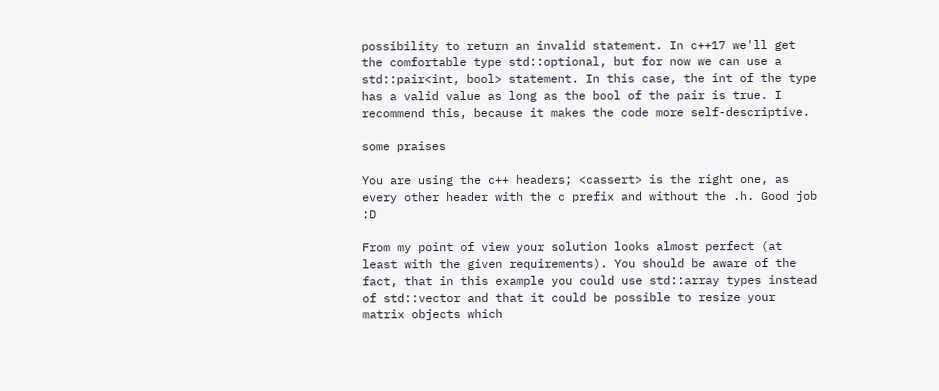possibility to return an invalid statement. In c++17 we'll get the comfortable type std::optional, but for now we can use a std::pair<int, bool> statement. In this case, the int of the type has a valid value as long as the bool of the pair is true. I recommend this, because it makes the code more self-descriptive.

some praises

You are using the c++ headers; <cassert> is the right one, as every other header with the c prefix and without the .h. Good job :D

From my point of view your solution looks almost perfect (at least with the given requirements). You should be aware of the fact, that in this example you could use std::array types instead of std::vector and that it could be possible to resize your matrix objects which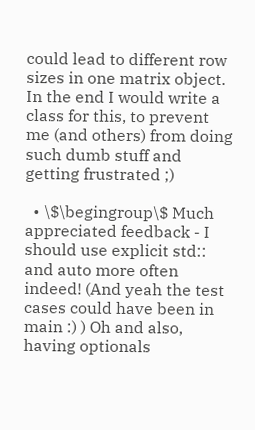could lead to different row sizes in one matrix object. In the end I would write a class for this, to prevent me (and others) from doing such dumb stuff and getting frustrated ;)

  • \$\begingroup\$ Much appreciated feedback - I should use explicit std:: and auto more often indeed! (And yeah the test cases could have been in main :) ) Oh and also, having optionals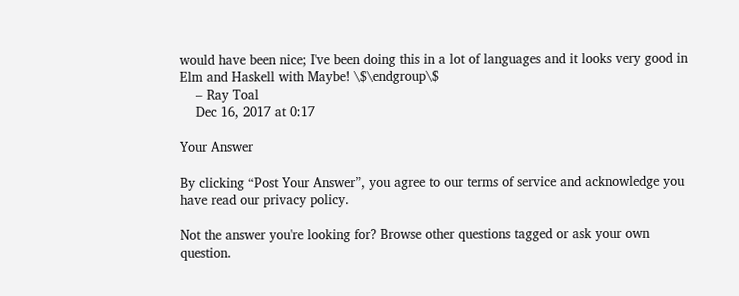would have been nice; I've been doing this in a lot of languages and it looks very good in Elm and Haskell with Maybe! \$\endgroup\$
    – Ray Toal
    Dec 16, 2017 at 0:17

Your Answer

By clicking “Post Your Answer”, you agree to our terms of service and acknowledge you have read our privacy policy.

Not the answer you're looking for? Browse other questions tagged or ask your own question.